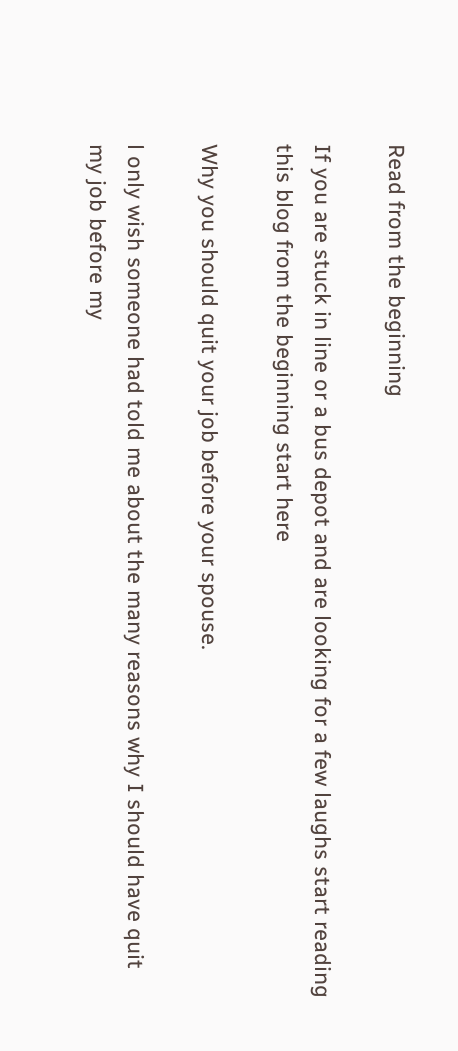Read from the beginning

If you are stuck in line or a bus depot and are looking for a few laughs start reading this blog from the beginning start here

Why you should quit your job before your spouse.

l only wish someone had told me about the many reasons why I should have quit my job before my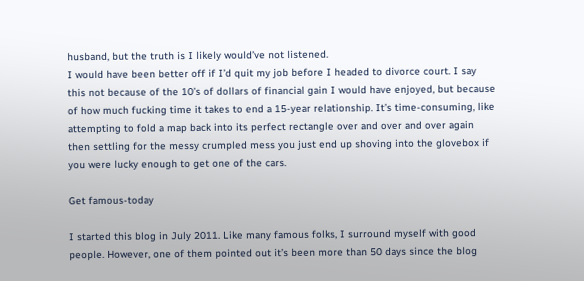husband, but the truth is I likely would’ve not listened.
I would have been better off if I’d quit my job before I headed to divorce court. I say this not because of the 10’s of dollars of financial gain I would have enjoyed, but because of how much fucking time it takes to end a 15-year relationship. It’s time-consuming, like attempting to fold a map back into its perfect rectangle over and over and over again then settling for the messy crumpled mess you just end up shoving into the glovebox if you were lucky enough to get one of the cars.

Get famous-today

I started this blog in July 2011. Like many famous folks, I surround myself with good people. However, one of them pointed out it’s been more than 50 days since the blog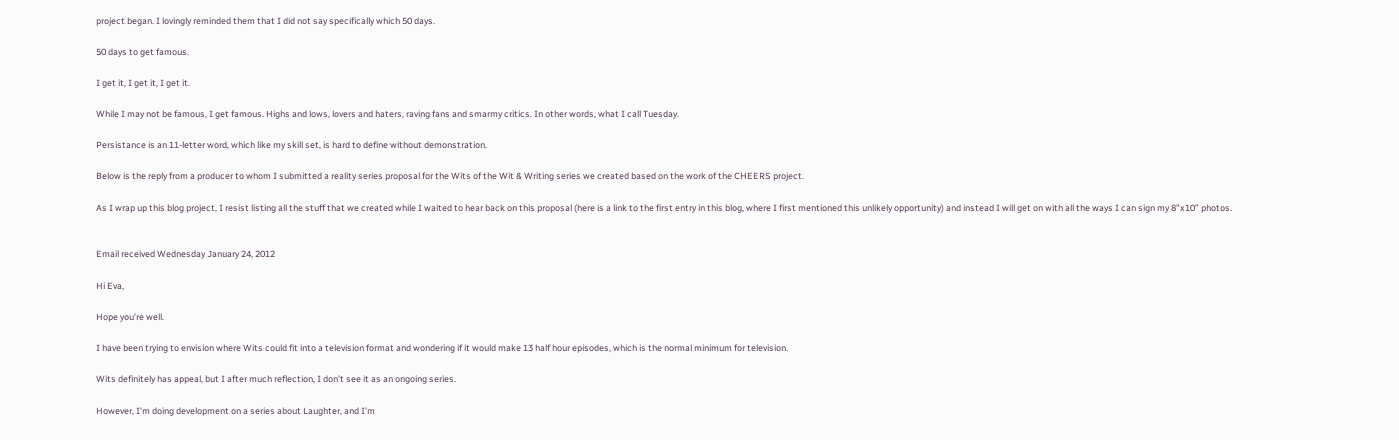project began. I lovingly reminded them that I did not say specifically which 50 days.

50 days to get famous.

I get it, I get it, I get it.

While I may not be famous, I get famous. Highs and lows, lovers and haters, raving fans and smarmy critics. In other words, what I call Tuesday.

Persistance is an 11-letter word, which like my skill set, is hard to define without demonstration.

Below is the reply from a producer to whom I submitted a reality series proposal for the Wits of the Wit & Writing series we created based on the work of the CHEERS project.

As I wrap up this blog project, I resist listing all the stuff that we created while I waited to hear back on this proposal (here is a link to the first entry in this blog, where I first mentioned this unlikely opportunity) and instead I will get on with all the ways I can sign my 8”x10” photos.


Email received Wednesday January 24, 2012

Hi Eva,

Hope you’re well.

I have been trying to envision where Wits could fit into a television format and wondering if it would make 13 half hour episodes, which is the normal minimum for television.

Wits definitely has appeal, but I after much reflection, I don’t see it as an ongoing series.

However, I’m doing development on a series about Laughter, and I’m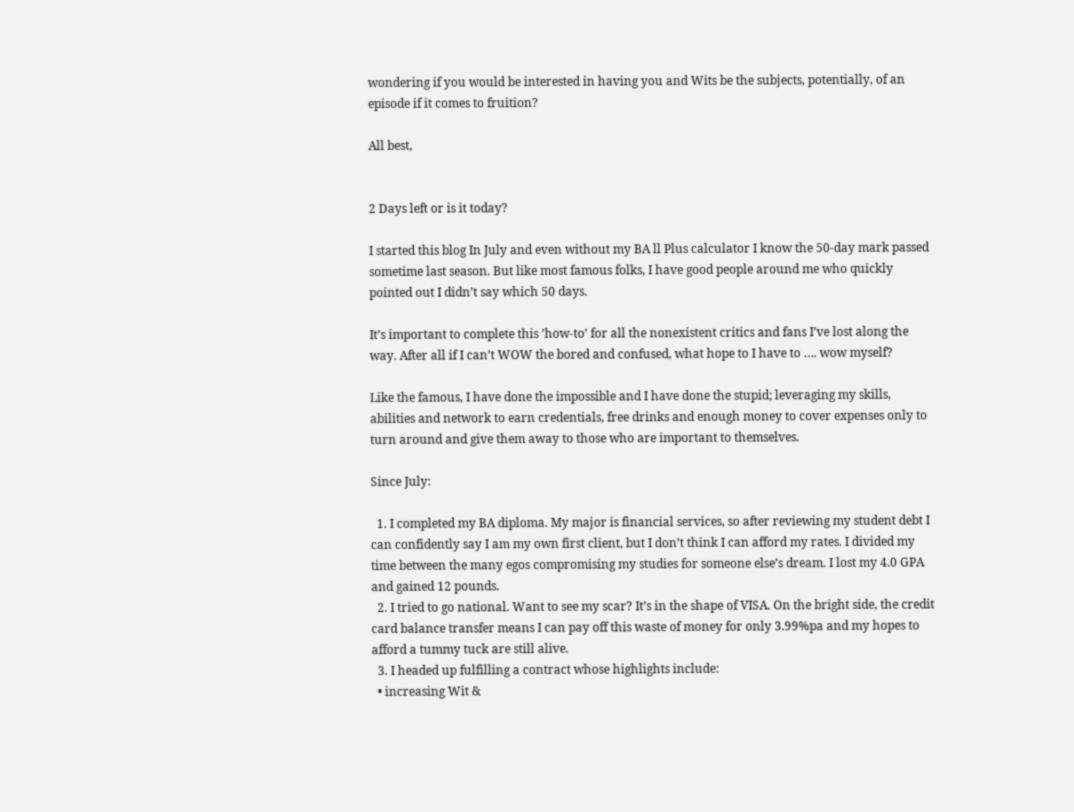wondering if you would be interested in having you and Wits be the subjects, potentially, of an episode if it comes to fruition?

All best,


2 Days left or is it today?

I started this blog In July and even without my BA ll Plus calculator I know the 50-day mark passed sometime last season. But like most famous folks, I have good people around me who quickly pointed out I didn’t say which 50 days.

It’s important to complete this ’how-to’ for all the nonexistent critics and fans I’ve lost along the way. After all if I can’t WOW the bored and confused, what hope to I have to …. wow myself?

Like the famous, I have done the impossible and I have done the stupid; leveraging my skills, abilities and network to earn credentials, free drinks and enough money to cover expenses only to turn around and give them away to those who are important to themselves.

Since July:

  1. I completed my BA diploma. My major is financial services, so after reviewing my student debt I can confidently say I am my own first client, but I don’t think I can afford my rates. I divided my time between the many egos compromising my studies for someone else’s dream. I lost my 4.0 GPA and gained 12 pounds.
  2. I tried to go national. Want to see my scar? It’s in the shape of VISA. On the bright side, the credit card balance transfer means I can pay off this waste of money for only 3.99%pa and my hopes to afford a tummy tuck are still alive.
  3. I headed up fulfilling a contract whose highlights include:
  • increasing Wit &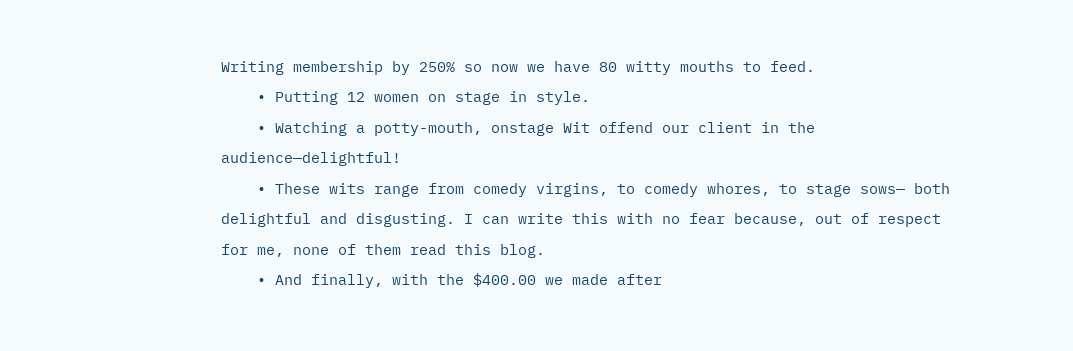Writing membership by 250% so now we have 80 witty mouths to feed.
    • Putting 12 women on stage in style.
    • Watching a potty-mouth, onstage Wit offend our client in the audience—delightful!
    • These wits range from comedy virgins, to comedy whores, to stage sows— both delightful and disgusting. I can write this with no fear because, out of respect for me, none of them read this blog.
    • And finally, with the $400.00 we made after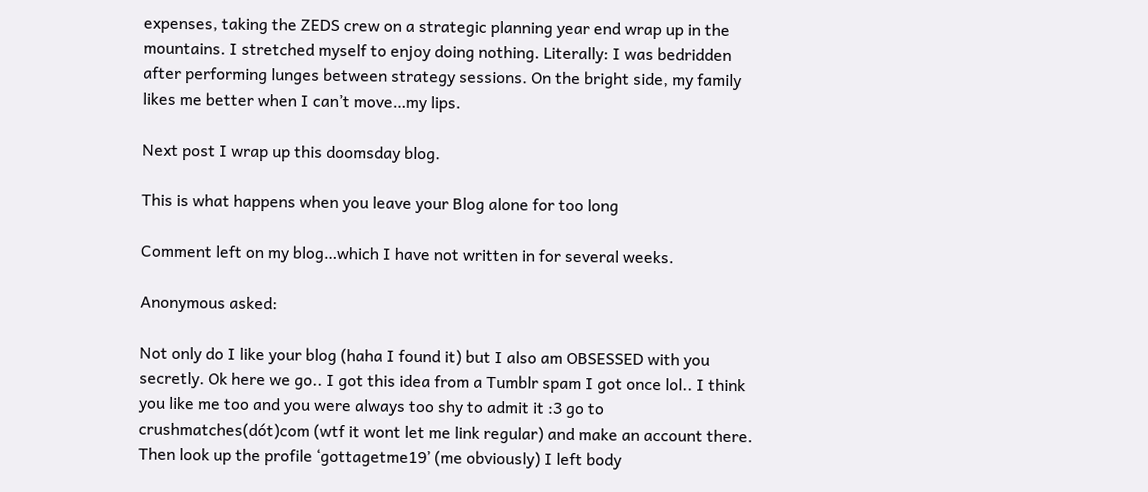expenses, taking the ZEDS crew on a strategic planning year end wrap up in the mountains. I stretched myself to enjoy doing nothing. Literally: I was bedridden after performing lunges between strategy sessions. On the bright side, my family likes me better when I can’t move…my lips.

Next post I wrap up this doomsday blog.

This is what happens when you leave your Blog alone for too long

Comment left on my blog…which I have not written in for several weeks.

Anonymous asked:

Not only do I like your blog (haha I found it) but I also am OBSESSED with you secretly. Ok here we go.. I got this idea from a Tumblr spam I got once lol.. I think you like me too and you were always too shy to admit it :3 go to crushmatches(dót)com (wtf it wont let me link regular) and make an account there. Then look up the profile ‘gottagetme19’ (me obviously) I left body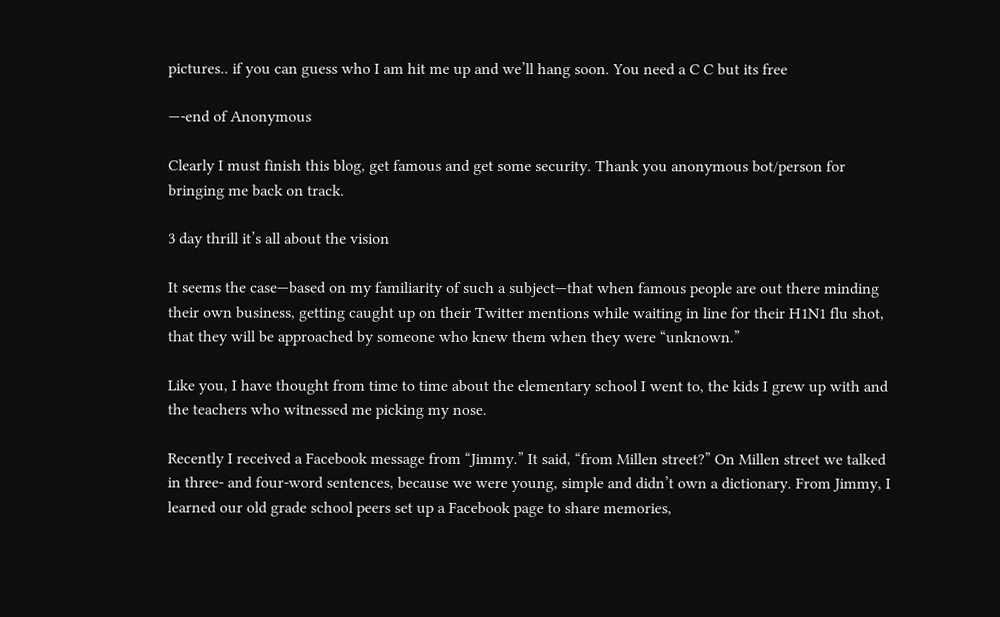pictures.. if you can guess who I am hit me up and we’ll hang soon. You need a C C but its free

—-end of Anonymous

Clearly I must finish this blog, get famous and get some security. Thank you anonymous bot/person for bringing me back on track.

3 day thrill it’s all about the vision

It seems the case—based on my familiarity of such a subject—that when famous people are out there minding their own business, getting caught up on their Twitter mentions while waiting in line for their H1N1 flu shot, that they will be approached by someone who knew them when they were “unknown.”

Like you, I have thought from time to time about the elementary school I went to, the kids I grew up with and the teachers who witnessed me picking my nose.

Recently I received a Facebook message from “Jimmy.” It said, “from Millen street?” On Millen street we talked in three- and four-word sentences, because we were young, simple and didn’t own a dictionary. From Jimmy, I learned our old grade school peers set up a Facebook page to share memories,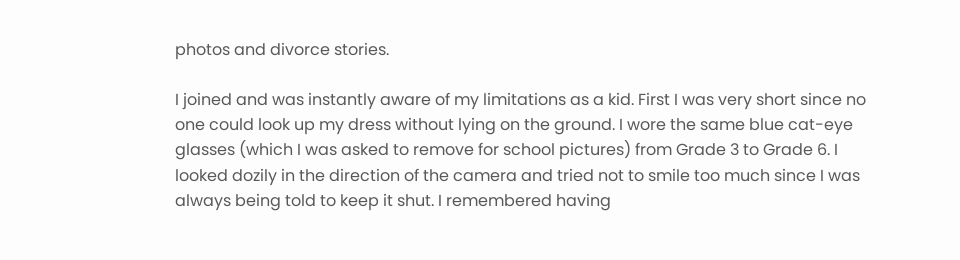photos and divorce stories.

I joined and was instantly aware of my limitations as a kid. First I was very short since no one could look up my dress without lying on the ground. I wore the same blue cat-eye glasses (which I was asked to remove for school pictures) from Grade 3 to Grade 6. I looked dozily in the direction of the camera and tried not to smile too much since I was always being told to keep it shut. I remembered having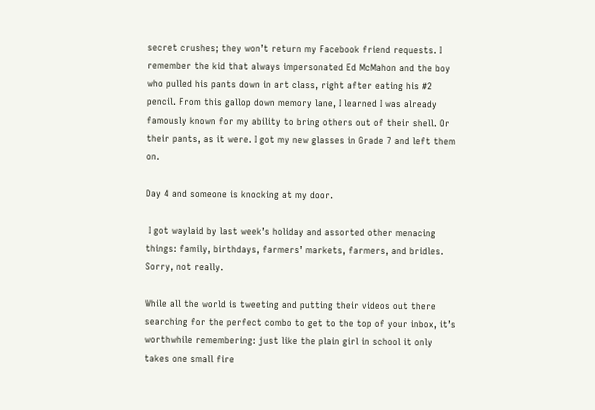secret crushes; they won’t return my Facebook friend requests. I remember the kid that always impersonated Ed McMahon and the boy who pulled his pants down in art class, right after eating his #2 pencil. From this gallop down memory lane, I learned I was already famously known for my ability to bring others out of their shell. Or their pants, as it were. I got my new glasses in Grade 7 and left them on.

Day 4 and someone is knocking at my door.

 I got waylaid by last week’s holiday and assorted other menacing things: family, birthdays, farmers’ markets, farmers, and bridles. Sorry, not really.

While all the world is tweeting and putting their videos out there searching for the perfect combo to get to the top of your inbox, it’s worthwhile remembering: just like the plain girl in school it only takes one small fire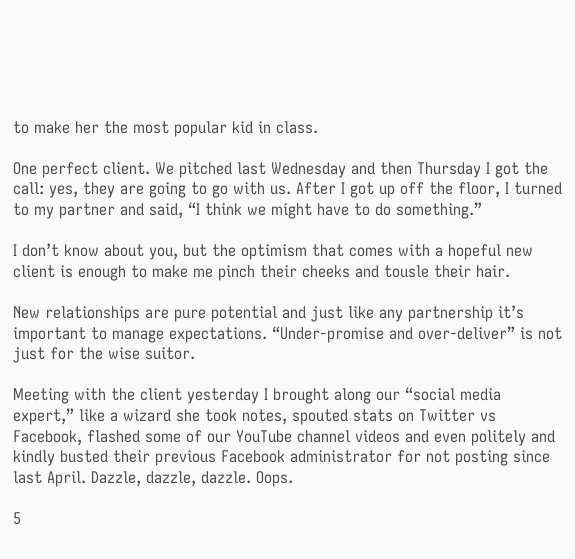to make her the most popular kid in class.

One perfect client. We pitched last Wednesday and then Thursday I got the call: yes, they are going to go with us. After I got up off the floor, I turned to my partner and said, “I think we might have to do something.”

I don’t know about you, but the optimism that comes with a hopeful new client is enough to make me pinch their cheeks and tousle their hair.

New relationships are pure potential and just like any partnership it’s important to manage expectations. “Under-promise and over-deliver” is not just for the wise suitor.

Meeting with the client yesterday I brought along our “social media expert,” like a wizard she took notes, spouted stats on Twitter vs Facebook, flashed some of our YouTube channel videos and even politely and kindly busted their previous Facebook administrator for not posting since last April. Dazzle, dazzle, dazzle. Oops.

5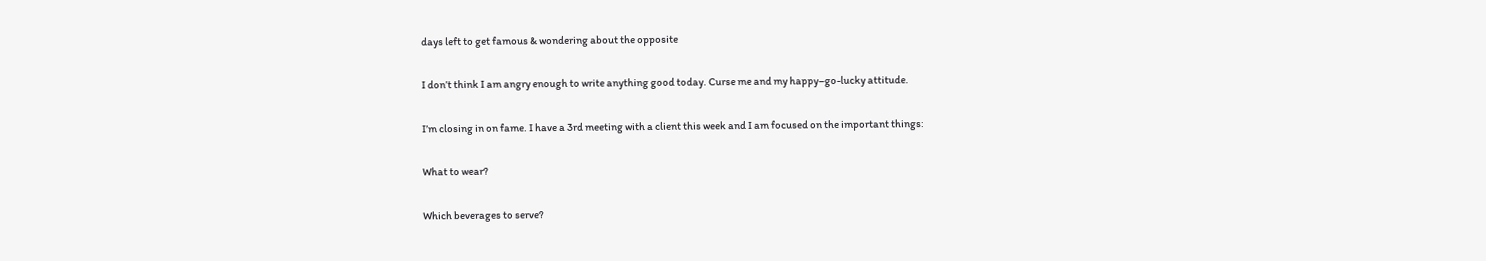days left to get famous & wondering about the opposite

I don’t think I am angry enough to write anything good today. Curse me and my happy–go-lucky attitude.

I’m closing in on fame. I have a 3rd meeting with a client this week and I am focused on the important things:

What to wear?

Which beverages to serve?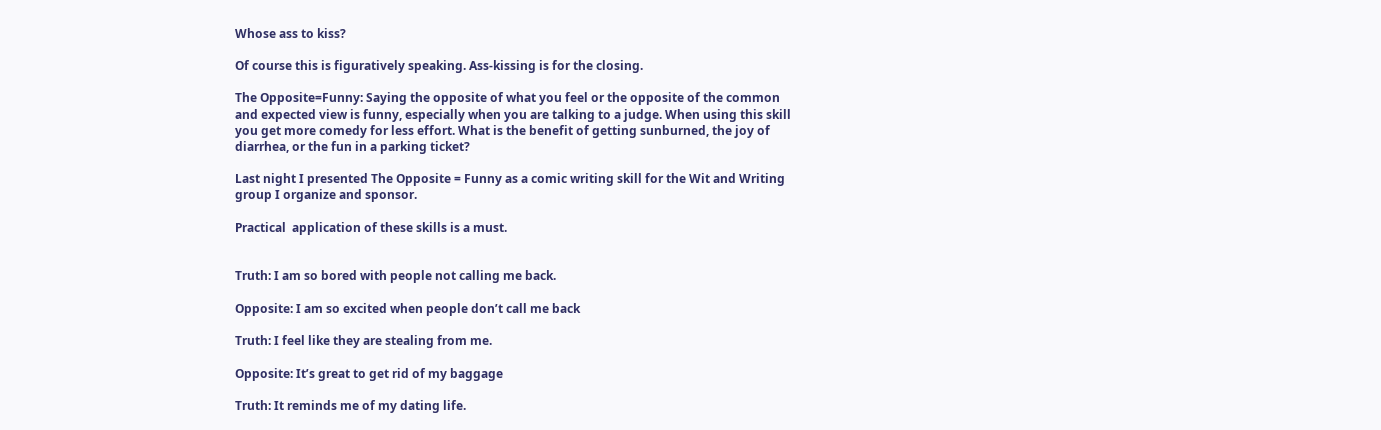Whose ass to kiss?

Of course this is figuratively speaking. Ass-kissing is for the closing.

The Opposite=Funny: Saying the opposite of what you feel or the opposite of the common and expected view is funny, especially when you are talking to a judge. When using this skill you get more comedy for less effort. What is the benefit of getting sunburned, the joy of diarrhea, or the fun in a parking ticket?

Last night I presented The Opposite = Funny as a comic writing skill for the Wit and Writing  group I organize and sponsor.

Practical  application of these skills is a must.


Truth: I am so bored with people not calling me back.

Opposite: I am so excited when people don’t call me back

Truth: I feel like they are stealing from me.

Opposite: It’s great to get rid of my baggage

Truth: It reminds me of my dating life.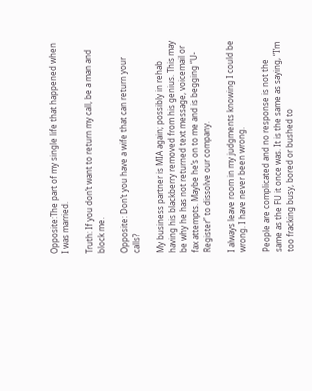Opposite:The part of my single life that happened when I was married.

Truth: If you don’t want to return my call, be a man and block me.

Opposite: Don’t you have a wife that can return your calls?

My business partner is MIA again; possibly in rehab having his blackberry removed from his genius. This may be why he has not returned text message, voicemail or fax attempts. Maybe he’s on to me and is begging “U-Register” to dissolve our company.

I always leave room in my judgments knowing I could be wrong. I have never been wrong.

People are complicated and no response is not the same as the FU it once was. It is the same as saying, “I’m too fracking busy, bored or bushed to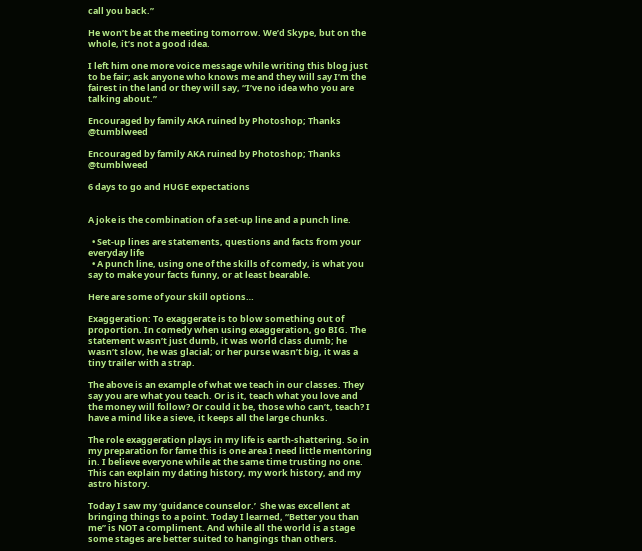call you back.”

He won’t be at the meeting tomorrow. We’d Skype, but on the whole, it’s not a good idea.

I left him one more voice message while writing this blog just to be fair; ask anyone who knows me and they will say I’m the fairest in the land or they will say, “I’ve no idea who you are talking about.”

Encouraged by family AKA ruined by Photoshop; Thanks @tumblweed

Encouraged by family AKA ruined by Photoshop; Thanks @tumblweed

6 days to go and HUGE expectations


A joke is the combination of a set-up line and a punch line.

  • Set-up lines are statements, questions and facts from your everyday life
  • A punch line, using one of the skills of comedy, is what you say to make your facts funny, or at least bearable.

Here are some of your skill options…

Exaggeration: To exaggerate is to blow something out of proportion. In comedy when using exaggeration, go BIG. The statement wasn’t just dumb, it was world class dumb; he wasn’t slow, he was glacial; or her purse wasn’t big, it was a tiny trailer with a strap.

The above is an example of what we teach in our classes. They say you are what you teach. Or is it, teach what you love and the money will follow? Or could it be, those who can’t, teach? I have a mind like a sieve, it keeps all the large chunks.

The role exaggeration plays in my life is earth-shattering. So in my preparation for fame this is one area I need little mentoring in. I believe everyone while at the same time trusting no one. This can explain my dating history, my work history, and my astro history.

Today I saw my ‘guidance counselor.’  She was excellent at bringing things to a point. Today I learned, “Better you than me” is NOT a compliment. And while all the world is a stage some stages are better suited to hangings than others.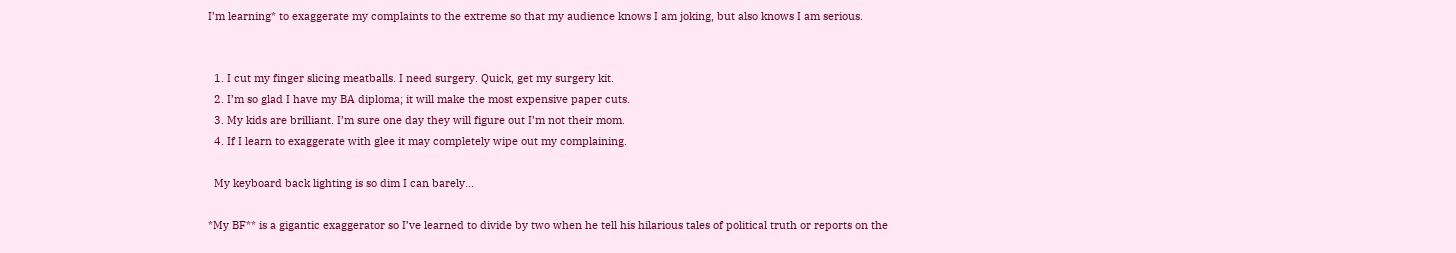I’m learning* to exaggerate my complaints to the extreme so that my audience knows I am joking, but also knows I am serious.


  1. I cut my finger slicing meatballs. I need surgery. Quick, get my surgery kit.
  2. I’m so glad I have my BA diploma; it will make the most expensive paper cuts.
  3. My kids are brilliant. I’m sure one day they will figure out I’m not their mom.
  4. If I learn to exaggerate with glee it may completely wipe out my complaining.

  My keyboard back lighting is so dim I can barely…

*My BF** is a gigantic exaggerator so I’ve learned to divide by two when he tell his hilarious tales of political truth or reports on the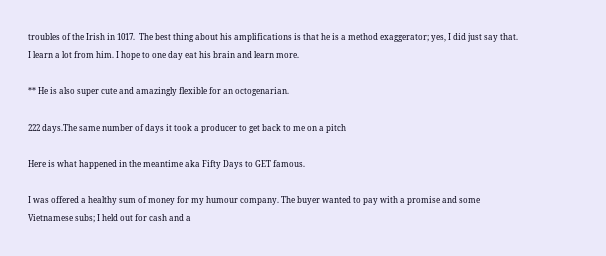troubles of the Irish in 1017.  The best thing about his amplifications is that he is a method exaggerator; yes, I did just say that. I learn a lot from him. I hope to one day eat his brain and learn more.

** He is also super cute and amazingly flexible for an octogenarian.

222 days.The same number of days it took a producer to get back to me on a pitch

Here is what happened in the meantime aka Fifty Days to GET famous.

I was offered a healthy sum of money for my humour company. The buyer wanted to pay with a promise and some Vietnamese subs; I held out for cash and a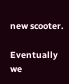new scooter.

Eventually we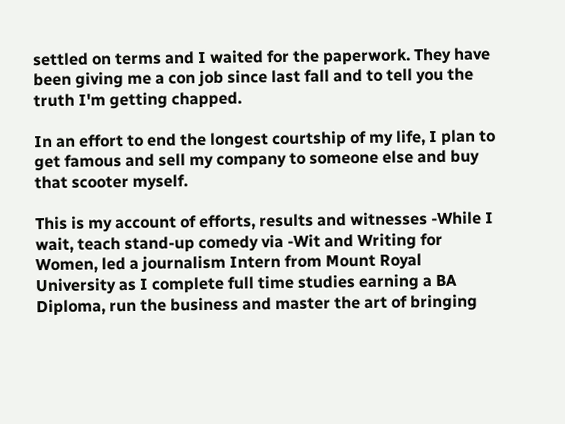settled on terms and I waited for the paperwork. They have been giving me a con job since last fall and to tell you the truth I'm getting chapped.

In an effort to end the longest courtship of my life, I plan to get famous and sell my company to someone else and buy that scooter myself.

This is my account of efforts, results and witnesses -While I wait, teach stand-up comedy via -Wit and Writing for Women, led a journalism Intern from Mount Royal University as I complete full time studies earning a BA Diploma, run the business and master the art of bringing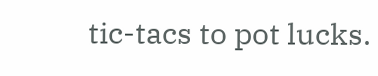tic-tacs to pot lucks.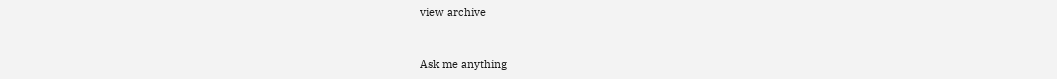view archive


Ask me anything